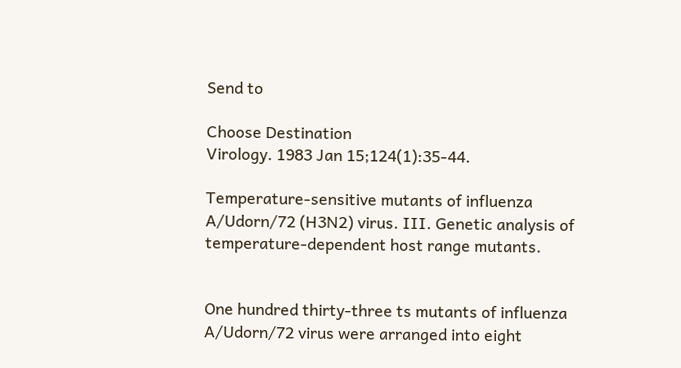Send to

Choose Destination
Virology. 1983 Jan 15;124(1):35-44.

Temperature-sensitive mutants of influenza A/Udorn/72 (H3N2) virus. III. Genetic analysis of temperature-dependent host range mutants.


One hundred thirty-three ts mutants of influenza A/Udorn/72 virus were arranged into eight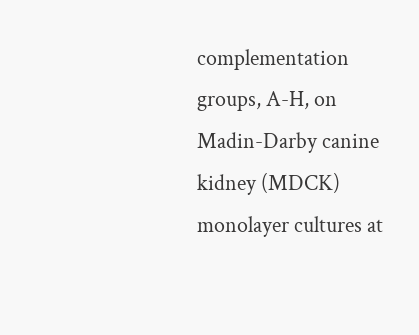complementation groups, A-H, on Madin-Darby canine kidney (MDCK) monolayer cultures at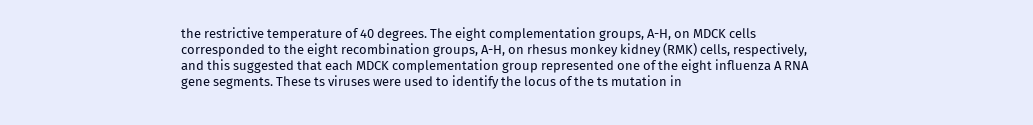the restrictive temperature of 40 degrees. The eight complementation groups, A-H, on MDCK cells corresponded to the eight recombination groups, A-H, on rhesus monkey kidney (RMK) cells, respectively, and this suggested that each MDCK complementation group represented one of the eight influenza A RNA gene segments. These ts viruses were used to identify the locus of the ts mutation in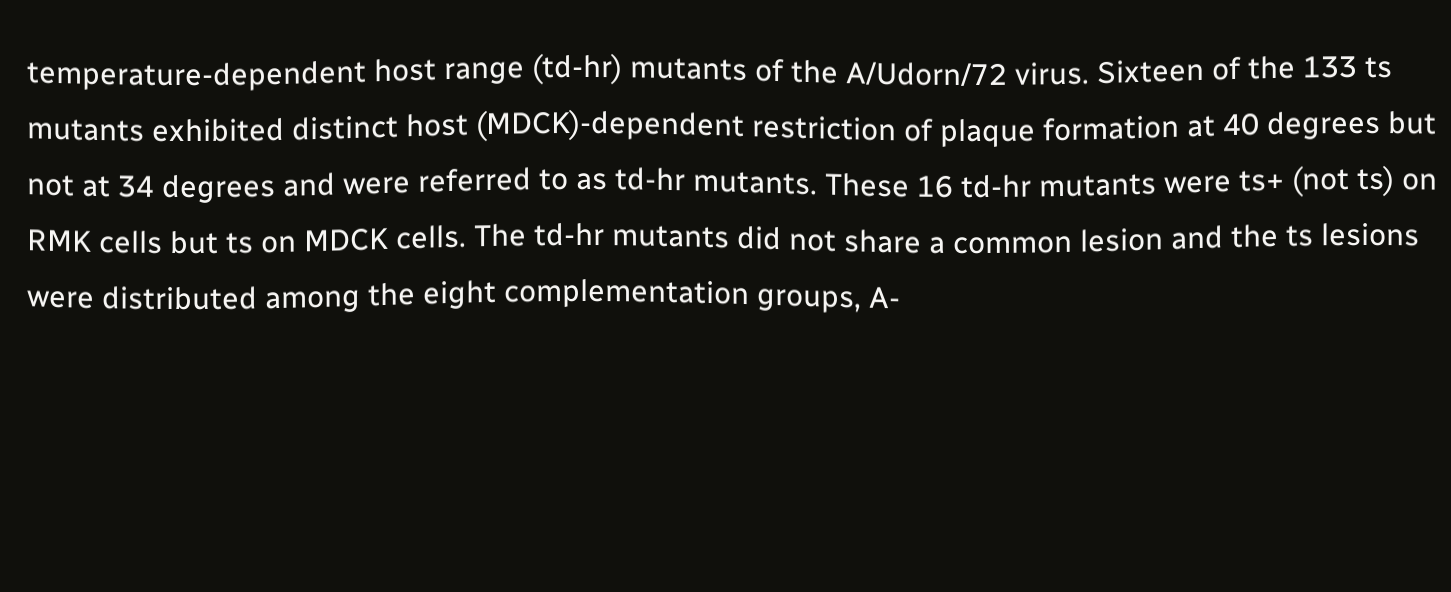temperature-dependent host range (td-hr) mutants of the A/Udorn/72 virus. Sixteen of the 133 ts mutants exhibited distinct host (MDCK)-dependent restriction of plaque formation at 40 degrees but not at 34 degrees and were referred to as td-hr mutants. These 16 td-hr mutants were ts+ (not ts) on RMK cells but ts on MDCK cells. The td-hr mutants did not share a common lesion and the ts lesions were distributed among the eight complementation groups, A-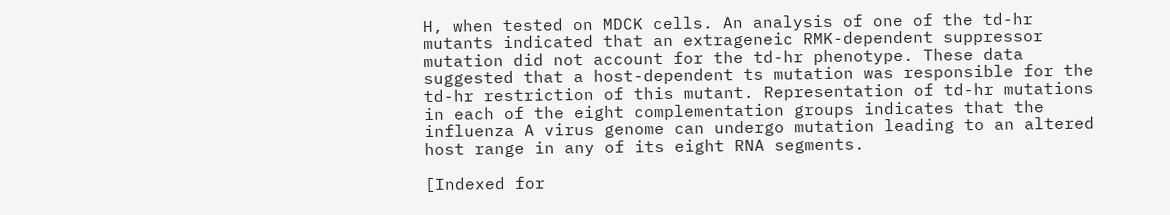H, when tested on MDCK cells. An analysis of one of the td-hr mutants indicated that an extrageneic RMK-dependent suppressor mutation did not account for the td-hr phenotype. These data suggested that a host-dependent ts mutation was responsible for the td-hr restriction of this mutant. Representation of td-hr mutations in each of the eight complementation groups indicates that the influenza A virus genome can undergo mutation leading to an altered host range in any of its eight RNA segments.

[Indexed for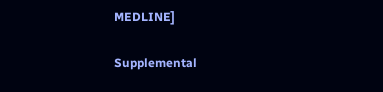MEDLINE]

Supplemental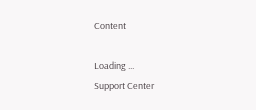Content

Loading ...
Support Center